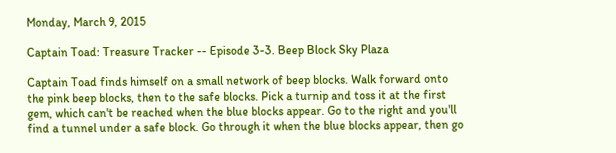Monday, March 9, 2015

Captain Toad: Treasure Tracker -- Episode 3-3. Beep Block Sky Plaza

Captain Toad finds himself on a small network of beep blocks. Walk forward onto the pink beep blocks, then to the safe blocks. Pick a turnip and toss it at the first gem, which can't be reached when the blue blocks appear. Go to the right and you'll find a tunnel under a safe block. Go through it when the blue blocks appear, then go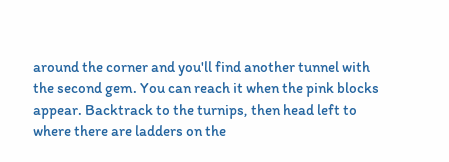around the corner and you'll find another tunnel with the second gem. You can reach it when the pink blocks appear. Backtrack to the turnips, then head left to where there are ladders on the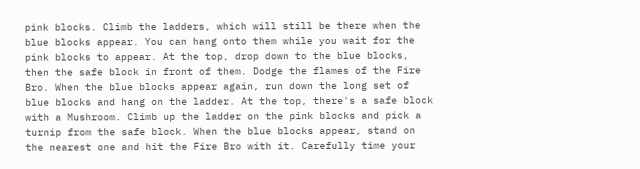pink blocks. Climb the ladders, which will still be there when the blue blocks appear. You can hang onto them while you wait for the pink blocks to appear. At the top, drop down to the blue blocks, then the safe block in front of them. Dodge the flames of the Fire Bro. When the blue blocks appear again, run down the long set of blue blocks and hang on the ladder. At the top, there's a safe block with a Mushroom. Climb up the ladder on the pink blocks and pick a turnip from the safe block. When the blue blocks appear, stand on the nearest one and hit the Fire Bro with it. Carefully time your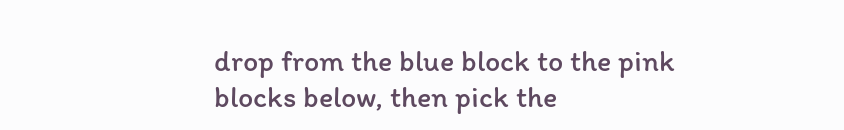drop from the blue block to the pink blocks below, then pick the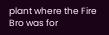plant where the Fire Bro was for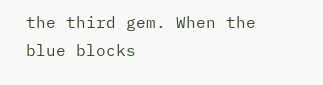the third gem. When the blue blocks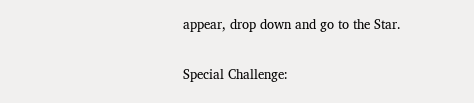appear, drop down and go to the Star.

Special Challenge: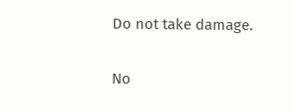Do not take damage.

No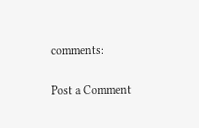comments:

Post a Comment